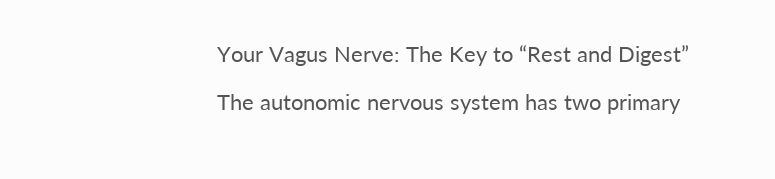Your Vagus Nerve: The Key to “Rest and Digest”

The autonomic nervous system has two primary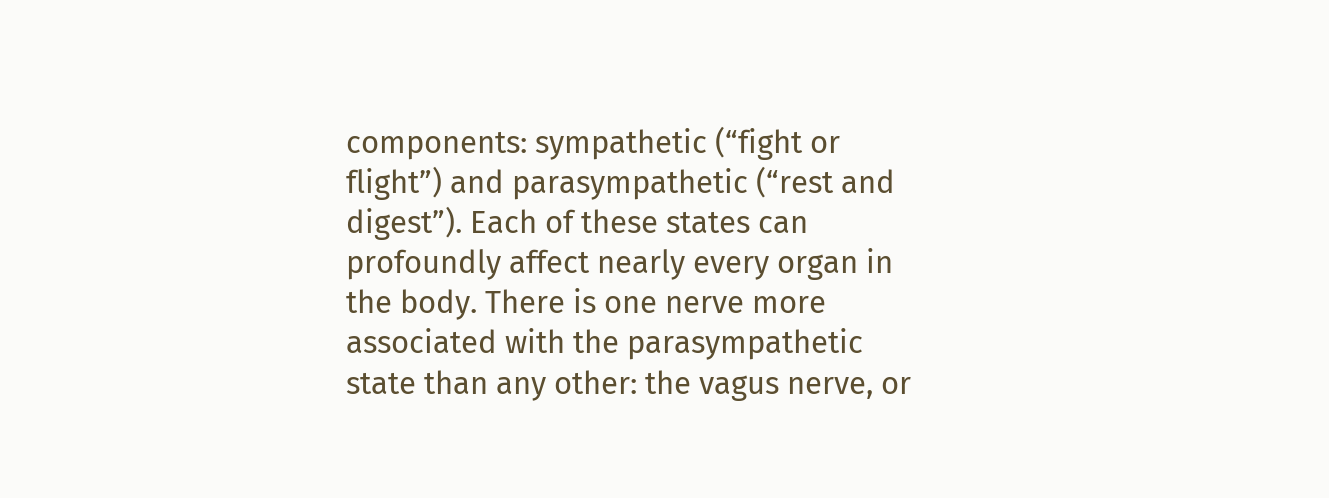components: sympathetic (“fight or flight”) and parasympathetic (“rest and digest”). Each of these states can profoundly affect nearly every organ in the body. There is one nerve more associated with the parasympathetic state than any other: the vagus nerve, or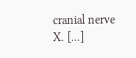cranial nerve X. [...]